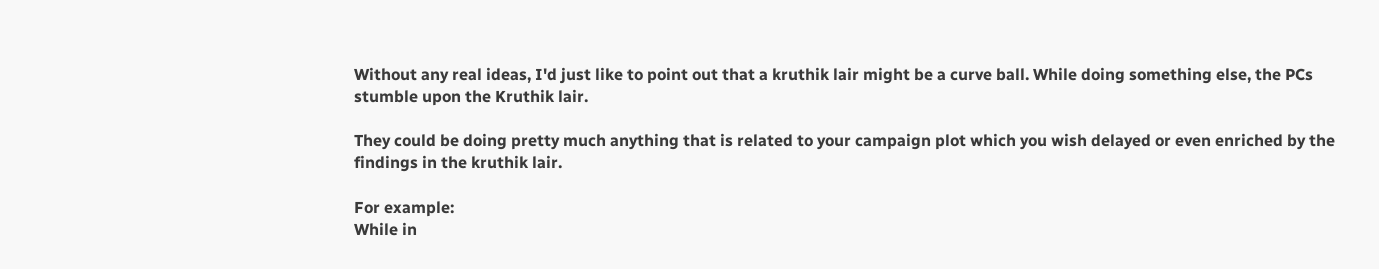Without any real ideas, I'd just like to point out that a kruthik lair might be a curve ball. While doing something else, the PCs stumble upon the Kruthik lair.

They could be doing pretty much anything that is related to your campaign plot which you wish delayed or even enriched by the findings in the kruthik lair.

For example:
While in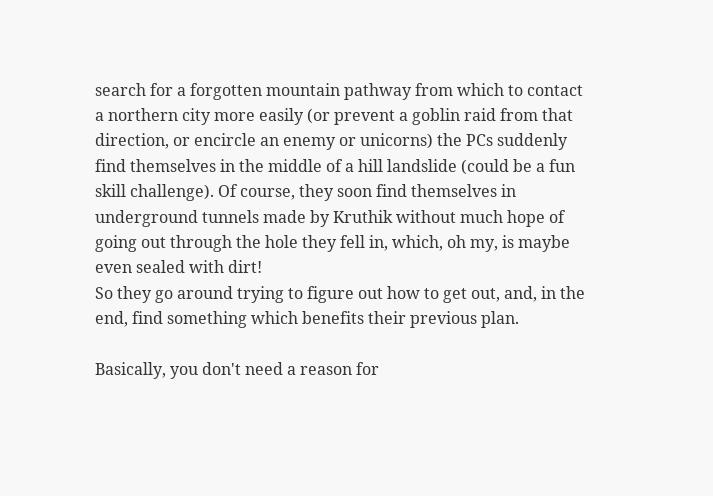search for a forgotten mountain pathway from which to contact a northern city more easily (or prevent a goblin raid from that direction, or encircle an enemy or unicorns) the PCs suddenly find themselves in the middle of a hill landslide (could be a fun skill challenge). Of course, they soon find themselves in underground tunnels made by Kruthik without much hope of going out through the hole they fell in, which, oh my, is maybe even sealed with dirt!
So they go around trying to figure out how to get out, and, in the end, find something which benefits their previous plan.

Basically, you don't need a reason for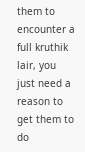them to encounter a full kruthik lair, you just need a reason to get them to do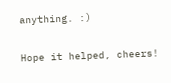anything. :)

Hope it helped, cheers!